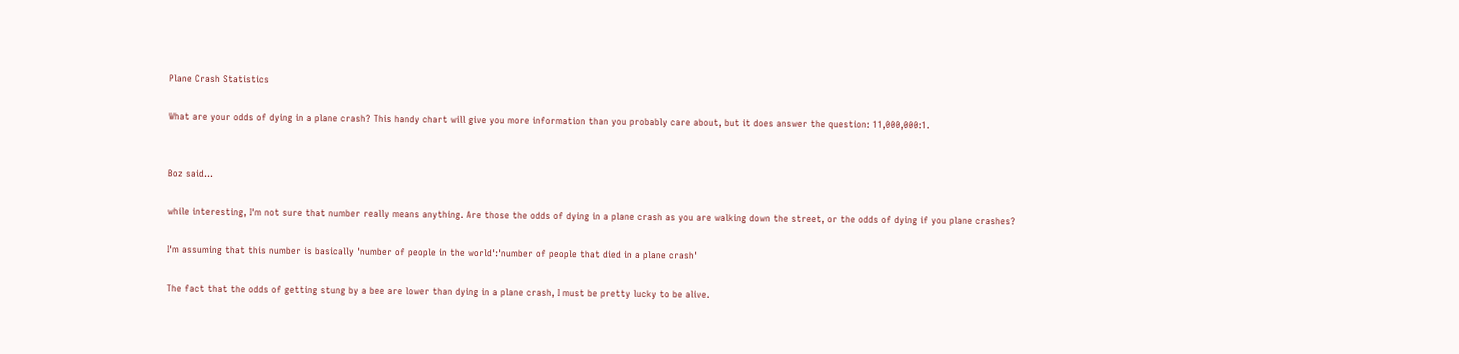Plane Crash Statistics

What are your odds of dying in a plane crash? This handy chart will give you more information than you probably care about, but it does answer the question: 11,000,000:1.


Boz said...

while interesting, I'm not sure that number really means anything. Are those the odds of dying in a plane crash as you are walking down the street, or the odds of dying if you plane crashes?

I'm assuming that this number is basically 'number of people in the world':'number of people that died in a plane crash'

The fact that the odds of getting stung by a bee are lower than dying in a plane crash, I must be pretty lucky to be alive.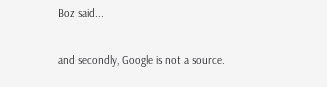Boz said...

and secondly, Google is not a source.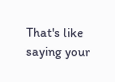That's like saying your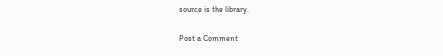source is the library.

Post a Comment